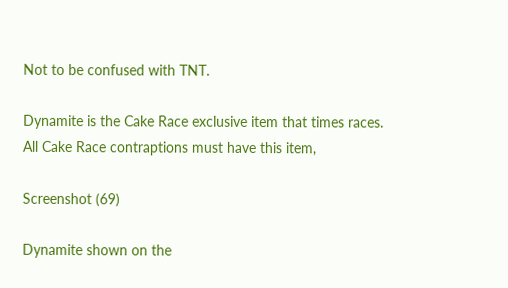Not to be confused with TNT.

Dynamite is the Cake Race exclusive item that times races. All Cake Race contraptions must have this item,

Screenshot (69)

Dynamite shown on the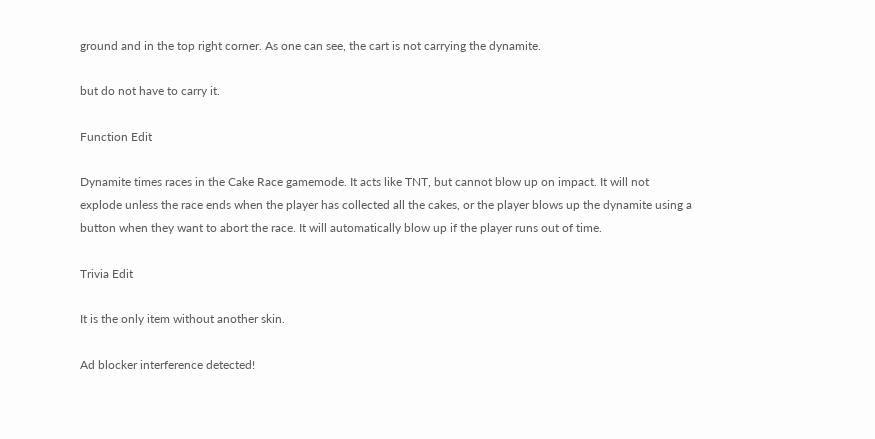ground and in the top right corner. As one can see, the cart is not carrying the dynamite.

but do not have to carry it.

Function Edit

Dynamite times races in the Cake Race gamemode. It acts like TNT, but cannot blow up on impact. It will not explode unless the race ends when the player has collected all the cakes, or the player blows up the dynamite using a button when they want to abort the race. It will automatically blow up if the player runs out of time.

Trivia Edit

It is the only item without another skin.

Ad blocker interference detected!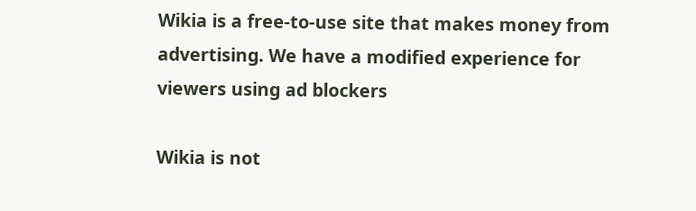Wikia is a free-to-use site that makes money from advertising. We have a modified experience for viewers using ad blockers

Wikia is not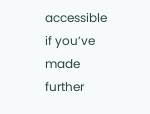accessible if you’ve made further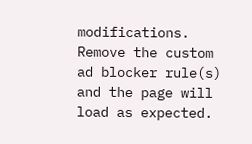modifications. Remove the custom ad blocker rule(s) and the page will load as expected.